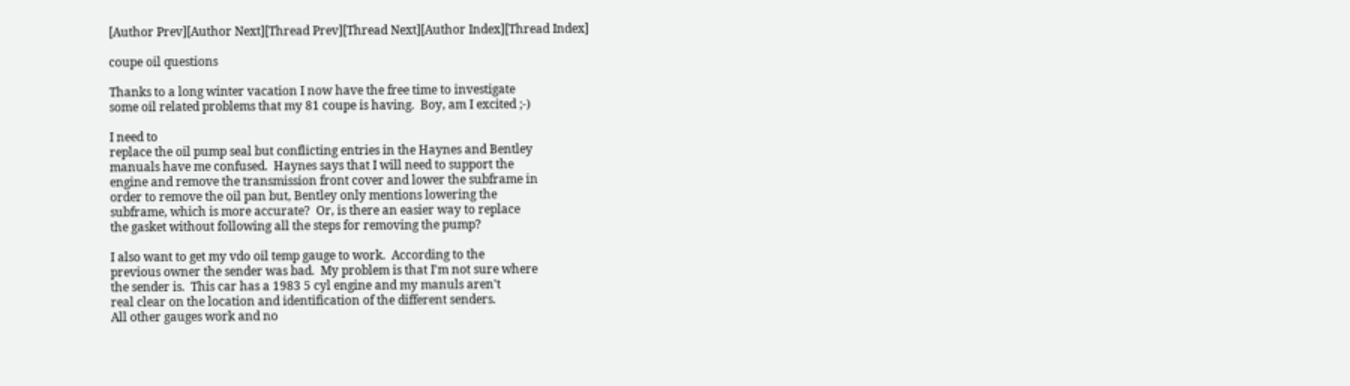[Author Prev][Author Next][Thread Prev][Thread Next][Author Index][Thread Index]

coupe oil questions

Thanks to a long winter vacation I now have the free time to investigate
some oil related problems that my 81 coupe is having.  Boy, am I excited ;-)

I need to
replace the oil pump seal but conflicting entries in the Haynes and Bentley
manuals have me confused.  Haynes says that I will need to support the
engine and remove the transmission front cover and lower the subframe in
order to remove the oil pan but, Bentley only mentions lowering the
subframe, which is more accurate?  Or, is there an easier way to replace
the gasket without following all the steps for removing the pump?

I also want to get my vdo oil temp gauge to work.  According to the
previous owner the sender was bad.  My problem is that I'm not sure where
the sender is.  This car has a 1983 5 cyl engine and my manuls aren't
real clear on the location and identification of the different senders.
All other gauges work and no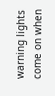warning lights come on when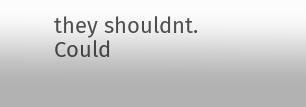they shouldnt.
Could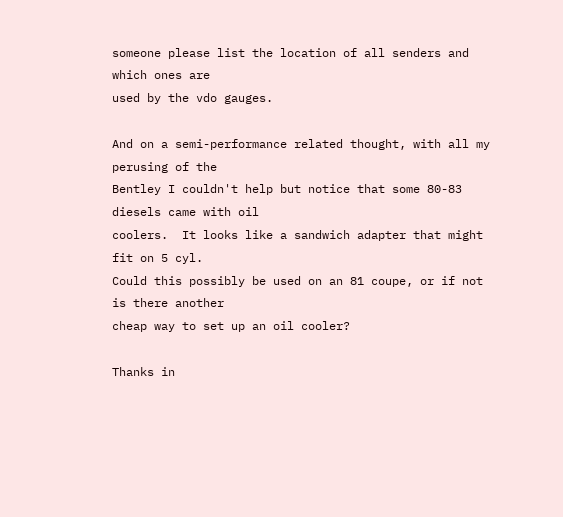someone please list the location of all senders and which ones are
used by the vdo gauges.

And on a semi-performance related thought, with all my perusing of the
Bentley I couldn't help but notice that some 80-83 diesels came with oil
coolers.  It looks like a sandwich adapter that might fit on 5 cyl.
Could this possibly be used on an 81 coupe, or if not is there another
cheap way to set up an oil cooler?

Thanks in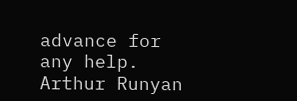advance for any help.
Arthur Runyan